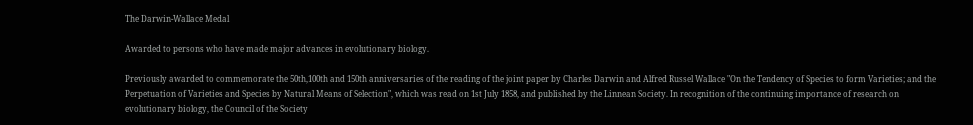The Darwin-Wallace Medal

Awarded to persons who have made major advances in evolutionary biology.

Previously awarded to commemorate the 50th,100th and 150th anniversaries of the reading of the joint paper by Charles Darwin and Alfred Russel Wallace "On the Tendency of Species to form Varieties; and the Perpetuation of Varieties and Species by Natural Means of Selection", which was read on 1st July 1858, and published by the Linnean Society. In recognition of the continuing importance of research on evolutionary biology, the Council of the Society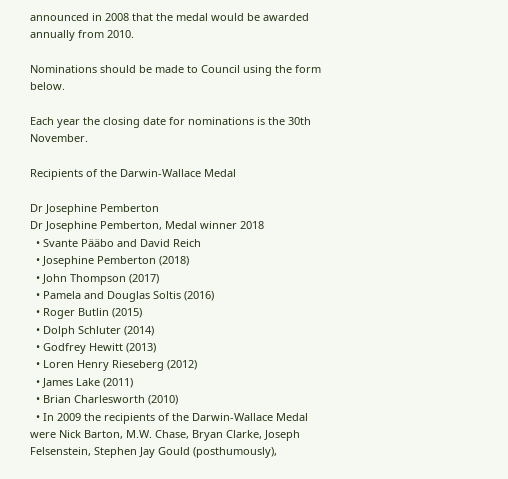announced in 2008 that the medal would be awarded annually from 2010.

Nominations should be made to Council using the form below.

Each year the closing date for nominations is the 30th November.

Recipients of the Darwin-Wallace Medal

Dr Josephine Pemberton
Dr Josephine Pemberton, Medal winner 2018
  • Svante Pääbo and David Reich
  • Josephine Pemberton (2018)
  • John Thompson (2017)
  • Pamela and Douglas Soltis (2016)
  • Roger Butlin (2015)
  • Dolph Schluter (2014)
  • Godfrey Hewitt (2013)
  • Loren Henry Rieseberg (2012)
  • James Lake (2011)
  • Brian Charlesworth (2010)
  • In 2009 the recipients of the Darwin-Wallace Medal were Nick Barton, M.W. Chase, Bryan Clarke, Joseph Felsenstein, Stephen Jay Gould (posthumously),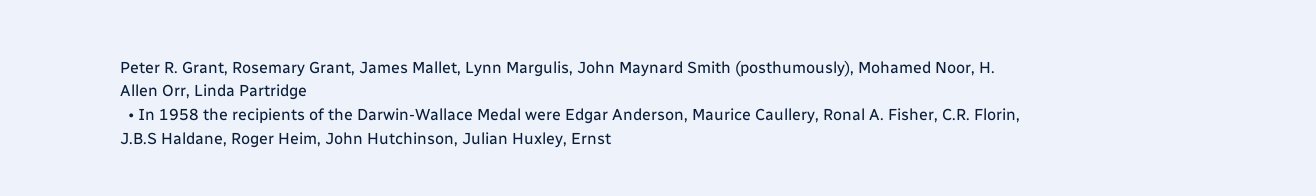Peter R. Grant, Rosemary Grant, James Mallet, Lynn Margulis, John Maynard Smith (posthumously), Mohamed Noor, H. Allen Orr, Linda Partridge
  • In 1958 the recipients of the Darwin-Wallace Medal were Edgar Anderson, Maurice Caullery, Ronal A. Fisher, C.R. Florin, J.B.S Haldane, Roger Heim, John Hutchinson, Julian Huxley, Ernst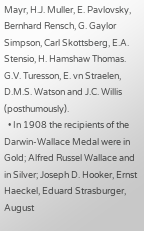Mayr, H.J. Muller, E. Pavlovsky, Bernhard Rensch, G. Gaylor Simpson, Carl Skottsberg, E.A. Stensio, H. Hamshaw Thomas. G.V. Turesson, E. vn Straelen, D.M.S. Watson and J.C. Willis (posthumously).
  • In 1908 the recipients of the Darwin-Wallace Medal were in Gold; Alfred Russel Wallace and in Silver; Joseph D. Hooker, Ernst Haeckel, Eduard Strasburger, August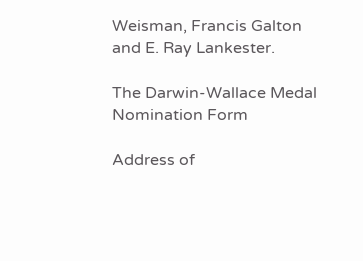Weisman, Francis Galton and E. Ray Lankester.

The Darwin-Wallace Medal Nomination Form

Address of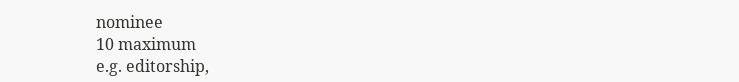nominee
10 maximum
e.g. editorship,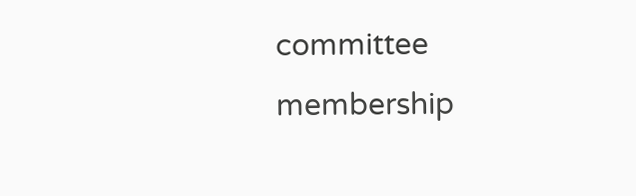committee membership